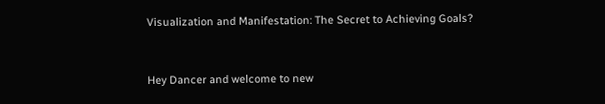Visualization and Manifestation: The Secret to Achieving Goals?


Hey Dancer and welcome to new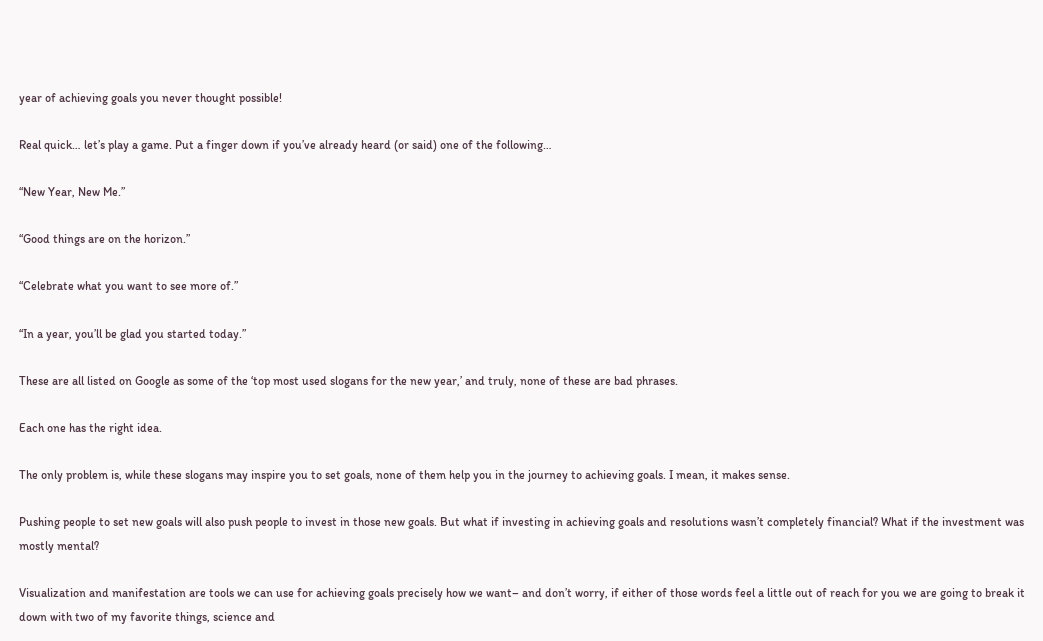year of achieving goals you never thought possible!

Real quick… let’s play a game. Put a finger down if you’ve already heard (or said) one of the following…

“New Year, New Me.”

“Good things are on the horizon.”

“Celebrate what you want to see more of.”

“In a year, you’ll be glad you started today.”

These are all listed on Google as some of the ‘top most used slogans for the new year,’ and truly, none of these are bad phrases.

Each one has the right idea.

The only problem is, while these slogans may inspire you to set goals, none of them help you in the journey to achieving goals. I mean, it makes sense.

Pushing people to set new goals will also push people to invest in those new goals. But what if investing in achieving goals and resolutions wasn’t completely financial? What if the investment was mostly mental?

Visualization and manifestation are tools we can use for achieving goals precisely how we want– and don’t worry, if either of those words feel a little out of reach for you we are going to break it down with two of my favorite things, science and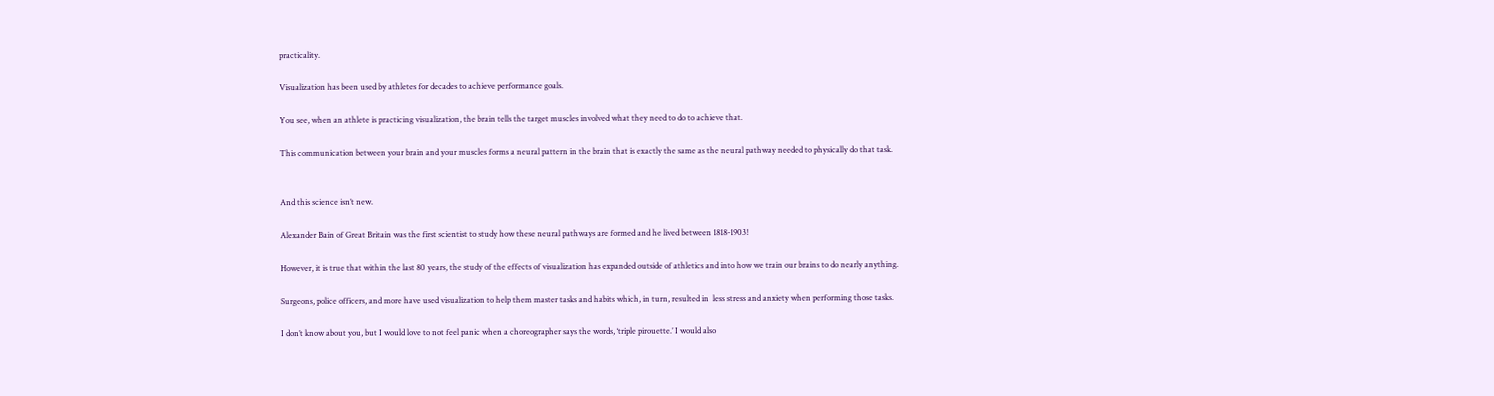practicality.

Visualization has been used by athletes for decades to achieve performance goals.

You see, when an athlete is practicing visualization, the brain tells the target muscles involved what they need to do to achieve that.

This communication between your brain and your muscles forms a neural pattern in the brain that is exactly the same as the neural pathway needed to physically do that task.


And this science isn’t new.

Alexander Bain of Great Britain was the first scientist to study how these neural pathways are formed and he lived between 1818-1903!

However, it is true that within the last 80 years, the study of the effects of visualization has expanded outside of athletics and into how we train our brains to do nearly anything.

Surgeons, police officers, and more have used visualization to help them master tasks and habits which, in turn, resulted in  less stress and anxiety when performing those tasks.

I don’t know about you, but I would love to not feel panic when a choreographer says the words, ‘triple pirouette.’ I would also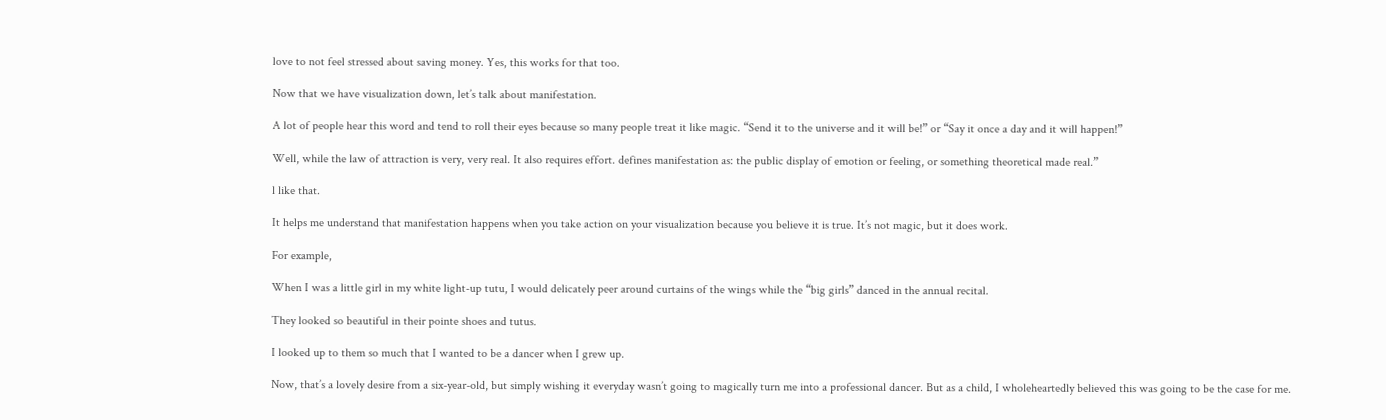love to not feel stressed about saving money. Yes, this works for that too.

Now that we have visualization down, let’s talk about manifestation.

A lot of people hear this word and tend to roll their eyes because so many people treat it like magic. “Send it to the universe and it will be!” or “Say it once a day and it will happen!”

Well, while the law of attraction is very, very real. It also requires effort. defines manifestation as: the public display of emotion or feeling, or something theoretical made real.”

l like that.

It helps me understand that manifestation happens when you take action on your visualization because you believe it is true. It’s not magic, but it does work.

For example,

When I was a little girl in my white light-up tutu, I would delicately peer around curtains of the wings while the “big girls” danced in the annual recital.

They looked so beautiful in their pointe shoes and tutus.

I looked up to them so much that I wanted to be a dancer when I grew up.

Now, that’s a lovely desire from a six-year-old, but simply wishing it everyday wasn’t going to magically turn me into a professional dancer. But as a child, I wholeheartedly believed this was going to be the case for me.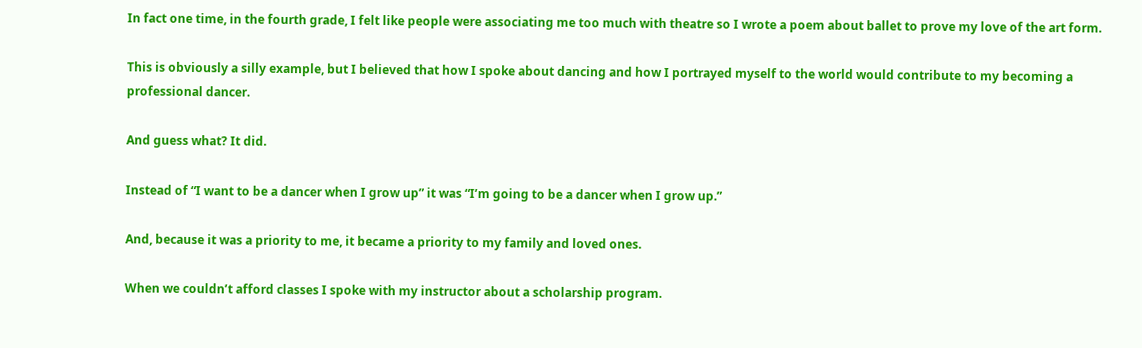In fact one time, in the fourth grade, I felt like people were associating me too much with theatre so I wrote a poem about ballet to prove my love of the art form.

This is obviously a silly example, but I believed that how I spoke about dancing and how I portrayed myself to the world would contribute to my becoming a professional dancer.

And guess what? It did.

Instead of “I want to be a dancer when I grow up” it was “I’m going to be a dancer when I grow up.”

And, because it was a priority to me, it became a priority to my family and loved ones.

When we couldn’t afford classes I spoke with my instructor about a scholarship program.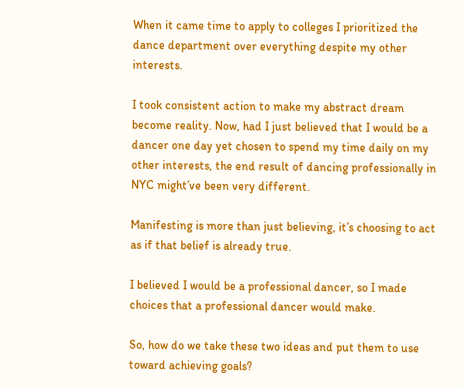When it came time to apply to colleges I prioritized the dance department over everything despite my other interests.

I took consistent action to make my abstract dream become reality. Now, had I just believed that I would be a dancer one day yet chosen to spend my time daily on my other interests, the end result of dancing professionally in NYC might’ve been very different.

Manifesting is more than just believing, it’s choosing to act as if that belief is already true.

I believed I would be a professional dancer, so I made choices that a professional dancer would make.

So, how do we take these two ideas and put them to use toward achieving goals?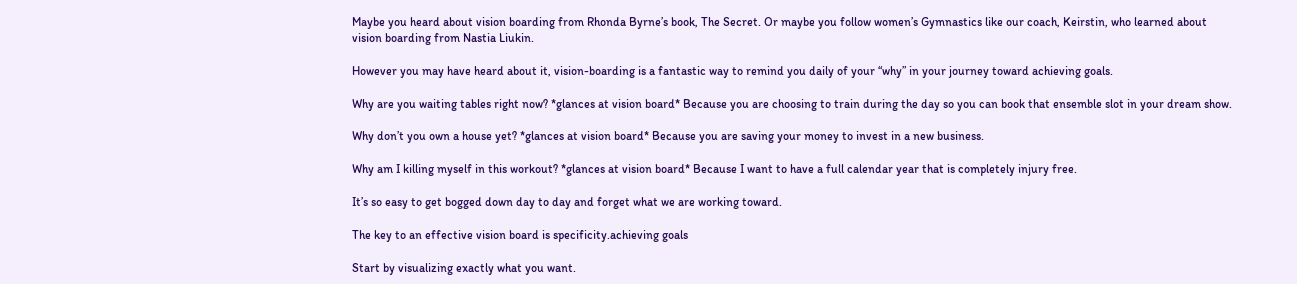Maybe you heard about vision boarding from Rhonda Byrne’s book, The Secret. Or maybe you follow women’s Gymnastics like our coach, Keirstin, who learned about vision boarding from Nastia Liukin.

However you may have heard about it, vision-boarding is a fantastic way to remind you daily of your “why” in your journey toward achieving goals.

Why are you waiting tables right now? *glances at vision board* Because you are choosing to train during the day so you can book that ensemble slot in your dream show.

Why don’t you own a house yet? *glances at vision board* Because you are saving your money to invest in a new business.

Why am I killing myself in this workout? *glances at vision board* Because I want to have a full calendar year that is completely injury free.

It’s so easy to get bogged down day to day and forget what we are working toward.

The key to an effective vision board is specificity.achieving goals

Start by visualizing exactly what you want.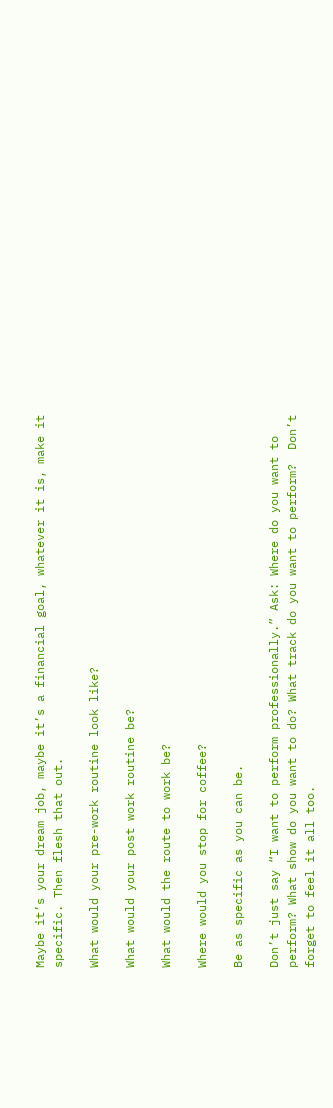Maybe it’s your dream job, maybe it’s a financial goal, whatever it is, make it specific. Then flesh that out.

What would your pre-work routine look like?

What would your post work routine be?

What would the route to work be?

Where would you stop for coffee?

Be as specific as you can be.

Don’t just say “I want to perform professionally.” Ask: Where do you want to perform? What show do you want to do? What track do you want to perform?  Don’t forget to feel it all too.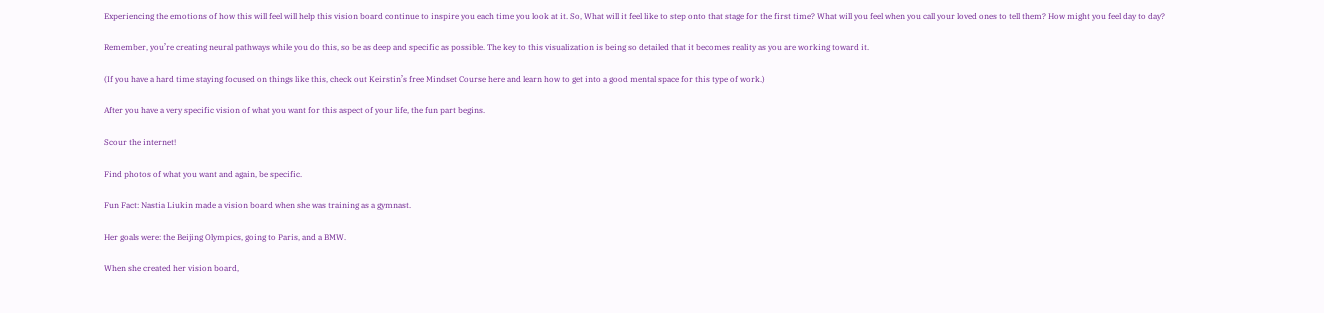Experiencing the emotions of how this will feel will help this vision board continue to inspire you each time you look at it. So, What will it feel like to step onto that stage for the first time? What will you feel when you call your loved ones to tell them? How might you feel day to day?

Remember, you’re creating neural pathways while you do this, so be as deep and specific as possible. The key to this visualization is being so detailed that it becomes reality as you are working toward it.

(If you have a hard time staying focused on things like this, check out Keirstin’s free Mindset Course here and learn how to get into a good mental space for this type of work.)

After you have a very specific vision of what you want for this aspect of your life, the fun part begins.

Scour the internet!

Find photos of what you want and again, be specific.

Fun Fact: Nastia Liukin made a vision board when she was training as a gymnast.

Her goals were: the Beijing Olympics, going to Paris, and a BMW.

When she created her vision board,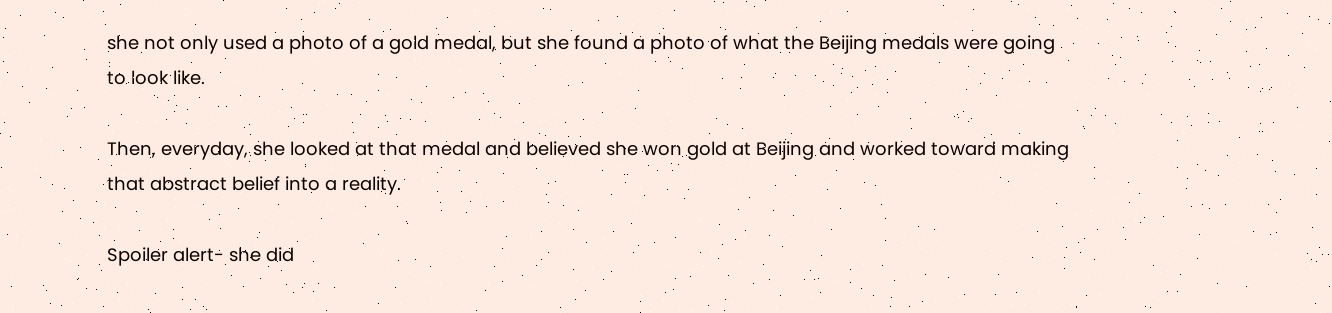she not only used a photo of a gold medal, but she found a photo of what the Beijing medals were going to look like.

Then, everyday, she looked at that medal and believed she won gold at Beijing and worked toward making that abstract belief into a reality.

Spoiler alert- she did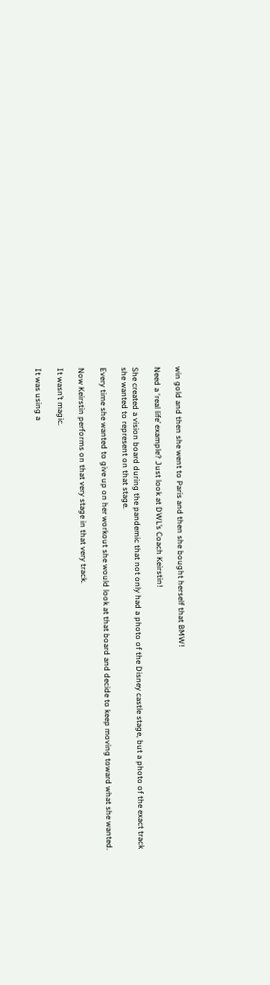win gold and then she went to Paris and then she bought herself that BMW!

Need a ‘real life’ example? Just look at DWL’s Coach Keirstin!

She created a vision board during the pandemic that not only had a photo of the Disney castle stage, but a photo of the exact track she wanted to represent on that stage.

Every time she wanted to give up on her workout she would look at that board and decide to keep moving toward what she wanted.

Now Keirstin performs on that very stage in that very track.

It wasn’t magic.

It was using a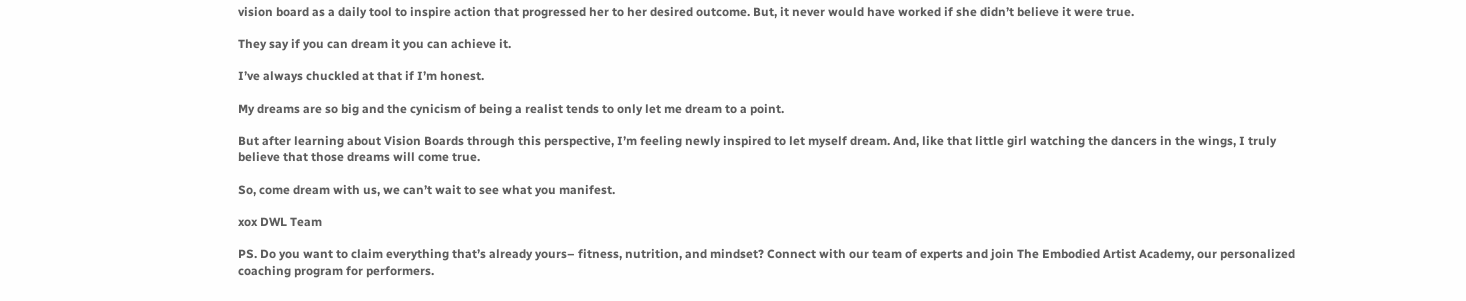vision board as a daily tool to inspire action that progressed her to her desired outcome. But, it never would have worked if she didn’t believe it were true.

They say if you can dream it you can achieve it.

I’ve always chuckled at that if I’m honest.

My dreams are so big and the cynicism of being a realist tends to only let me dream to a point.

But after learning about Vision Boards through this perspective, I’m feeling newly inspired to let myself dream. And, like that little girl watching the dancers in the wings, I truly believe that those dreams will come true.

So, come dream with us, we can’t wait to see what you manifest.

xox DWL Team

PS. Do you want to claim everything that’s already yours– fitness, nutrition, and mindset? Connect with our team of experts and join The Embodied Artist Academy, our personalized coaching program for performers.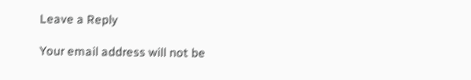Leave a Reply

Your email address will not be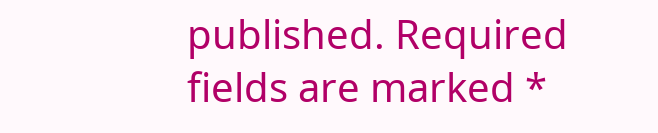published. Required fields are marked *